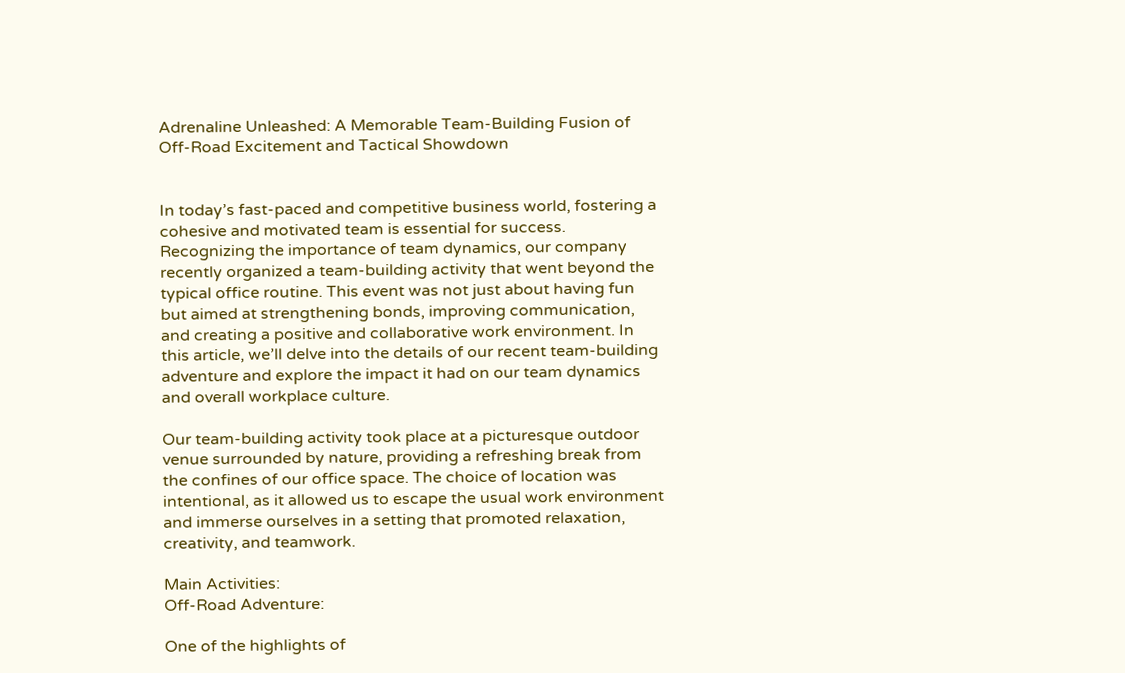Adrenaline Unleashed: A Memorable Team-Building Fusion of Off-Road Excitement and Tactical Showdown


In today’s fast-paced and competitive business world, fostering a cohesive and motivated team is essential for success. Recognizing the importance of team dynamics, our company recently organized a team-building activity that went beyond the typical office routine. This event was not just about having fun but aimed at strengthening bonds, improving communication, and creating a positive and collaborative work environment. In this article, we’ll delve into the details of our recent team-building adventure and explore the impact it had on our team dynamics and overall workplace culture.

Our team-building activity took place at a picturesque outdoor venue surrounded by nature, providing a refreshing break from the confines of our office space. The choice of location was intentional, as it allowed us to escape the usual work environment and immerse ourselves in a setting that promoted relaxation, creativity, and teamwork.

Main Activities:
Off-Road Adventure:

One of the highlights of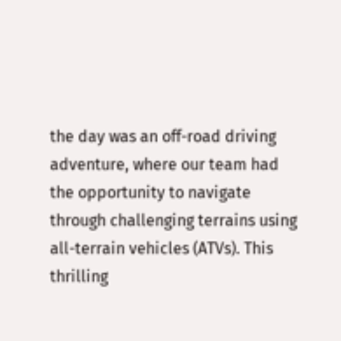the day was an off-road driving adventure, where our team had the opportunity to navigate through challenging terrains using all-terrain vehicles (ATVs). This thrilling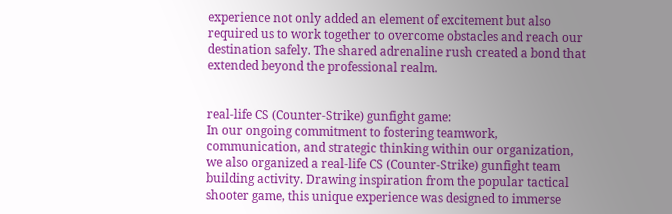experience not only added an element of excitement but also required us to work together to overcome obstacles and reach our destination safely. The shared adrenaline rush created a bond that extended beyond the professional realm.


real-life CS (Counter-Strike) gunfight game:
In our ongoing commitment to fostering teamwork, communication, and strategic thinking within our organization, we also organized a real-life CS (Counter-Strike) gunfight team building activity. Drawing inspiration from the popular tactical shooter game, this unique experience was designed to immerse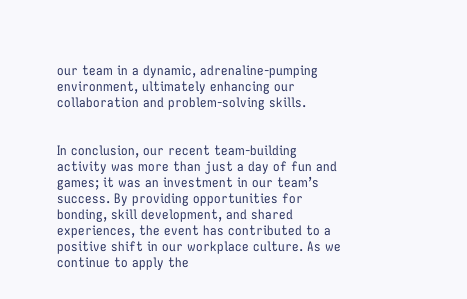our team in a dynamic, adrenaline-pumping environment, ultimately enhancing our collaboration and problem-solving skills.


In conclusion, our recent team-building activity was more than just a day of fun and games; it was an investment in our team’s success. By providing opportunities for bonding, skill development, and shared experiences, the event has contributed to a positive shift in our workplace culture. As we continue to apply the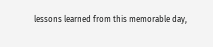lessons learned from this memorable day,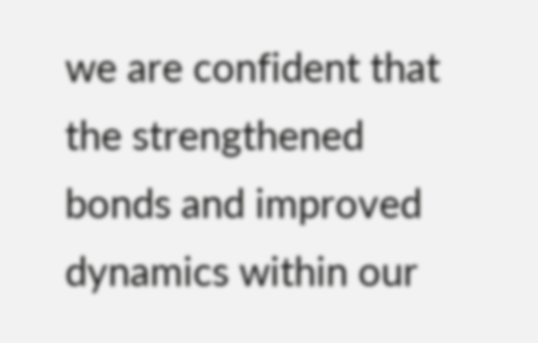we are confident that the strengthened bonds and improved dynamics within our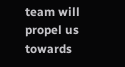team will propel us towards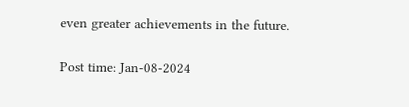even greater achievements in the future.

Post time: Jan-08-2024